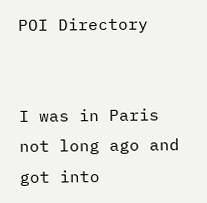POI Directory


I was in Paris not long ago and got into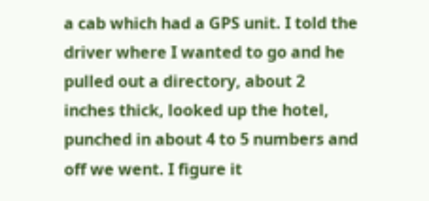a cab which had a GPS unit. I told the driver where I wanted to go and he pulled out a directory, about 2 inches thick, looked up the hotel, punched in about 4 to 5 numbers and off we went. I figure it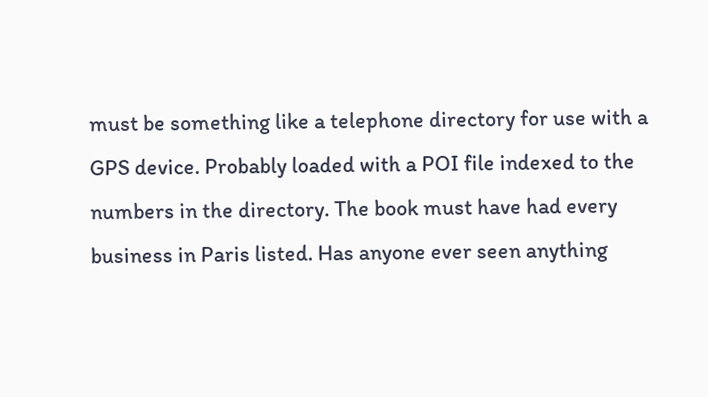must be something like a telephone directory for use with a GPS device. Probably loaded with a POI file indexed to the numbers in the directory. The book must have had every business in Paris listed. Has anyone ever seen anything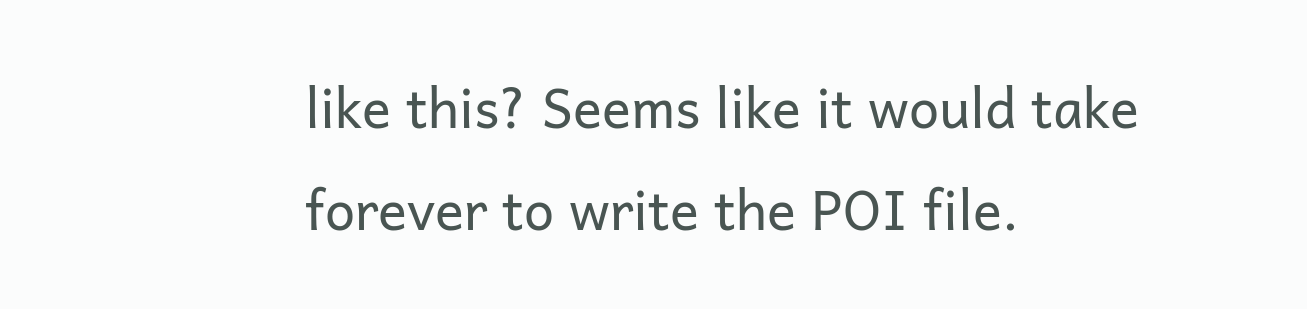like this? Seems like it would take forever to write the POI file.